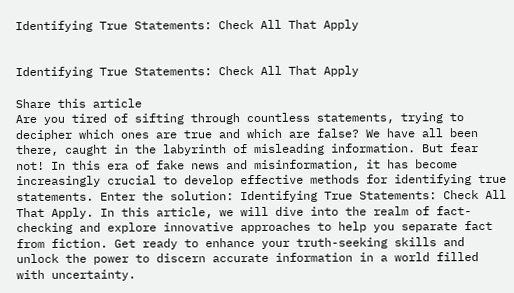Identifying True Statements: Check All That Apply


Identifying True Statements: Check All That Apply

Share this article
Are you tired of sifting through countless statements, trying to decipher which ones are true and which are false? We have all been there, caught in the labyrinth of misleading information. But fear not! In this era of fake news and misinformation, it has become increasingly crucial to develop effective methods for identifying true statements. Enter the solution: Identifying True Statements: Check All That Apply. In this article, we will dive into the realm of fact-checking and explore innovative approaches to help you separate fact from fiction. Get ready to enhance your truth-seeking skills and unlock the power to discern accurate information in a world filled with uncertainty.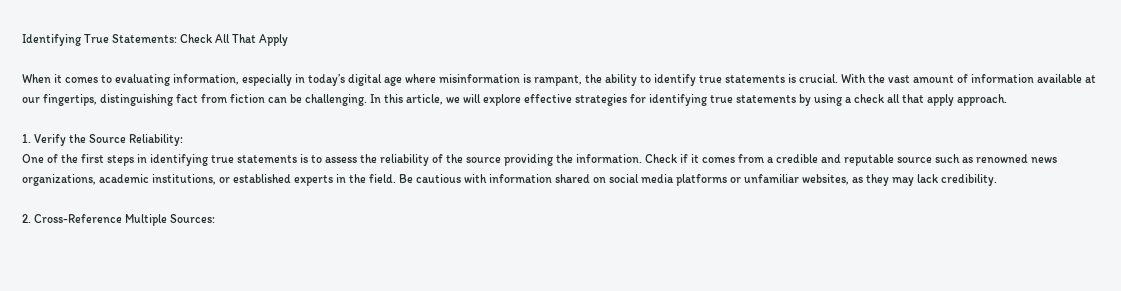Identifying True Statements: Check All That Apply

When it comes to evaluating information, especially in today’s digital age where misinformation is rampant, the ability to identify true statements is crucial. With the vast amount of information available at our fingertips, distinguishing fact from fiction can be challenging. In this article, we will explore effective strategies for identifying true statements by using a check all that apply approach.

1. Verify the Source Reliability:
One of the first steps in identifying true statements is to assess the reliability of the source providing the information. Check if it comes from a credible and reputable source such as renowned news organizations, academic institutions, or established experts in the field. Be cautious with information shared on social media platforms or unfamiliar websites, as they may lack credibility.

2. Cross-Reference Multiple Sources: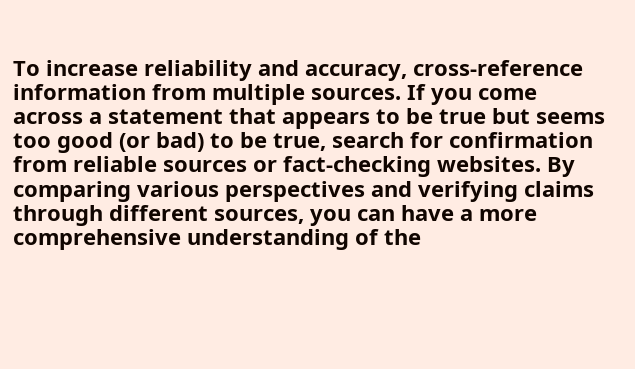To increase reliability and accuracy, cross-reference information from multiple sources. If you come across a statement that appears to be true but seems too good (or bad) to be true, search for confirmation from reliable sources or fact-checking websites. By comparing various perspectives and verifying claims through different sources, you can have a more comprehensive understanding of the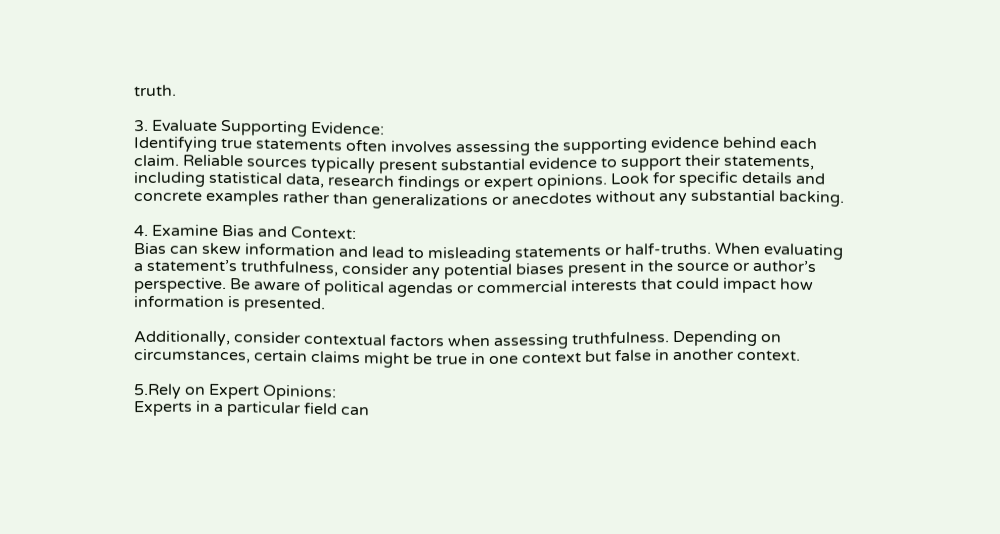truth.

3. Evaluate Supporting Evidence:
Identifying true statements often involves assessing the supporting evidence behind each claim. Reliable sources typically present substantial evidence to support their statements, including statistical data, research findings or expert opinions. Look for specific details and concrete examples rather than generalizations or anecdotes without any substantial backing.

4. Examine Bias and Context:
Bias can skew information and lead to misleading statements or half-truths. When evaluating a statement’s truthfulness, consider any potential biases present in the source or author’s perspective. Be aware of political agendas or commercial interests that could impact how information is presented.

Additionally, consider contextual factors when assessing truthfulness. Depending on circumstances, certain claims might be true in one context but false in another context.

5.Rely on Expert Opinions:
Experts in a particular field can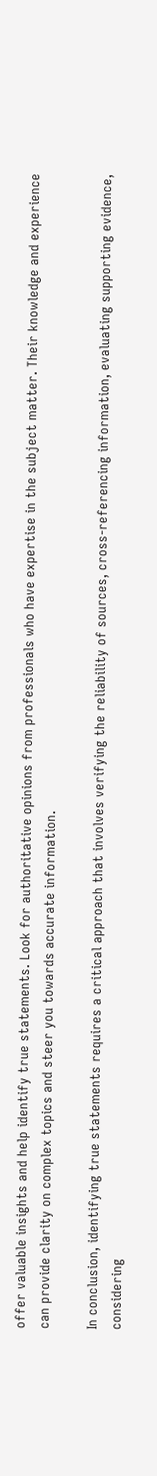offer valuable insights and help identify true statements. Look for authoritative opinions from professionals who have expertise in the subject matter. Their knowledge and experience can provide clarity on complex topics and steer you towards accurate information.

In conclusion, identifying true statements requires a critical approach that involves verifying the reliability of sources, cross-referencing information, evaluating supporting evidence, considering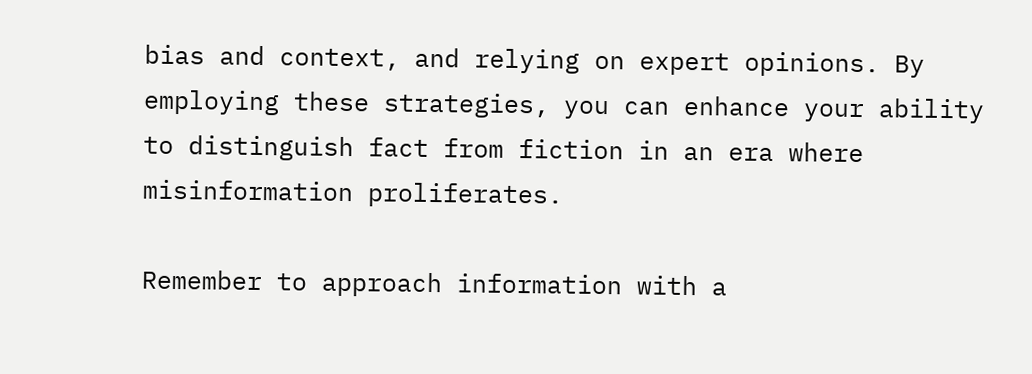bias and context, and relying on expert opinions. By employing these strategies, you can enhance your ability to distinguish fact from fiction in an era where misinformation proliferates.

Remember to approach information with a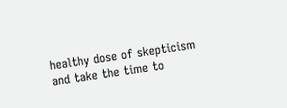healthy dose of skepticism and take the time to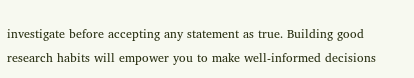investigate before accepting any statement as true. Building good research habits will empower you to make well-informed decisions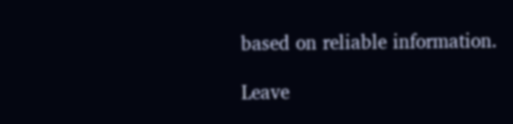based on reliable information.

Leave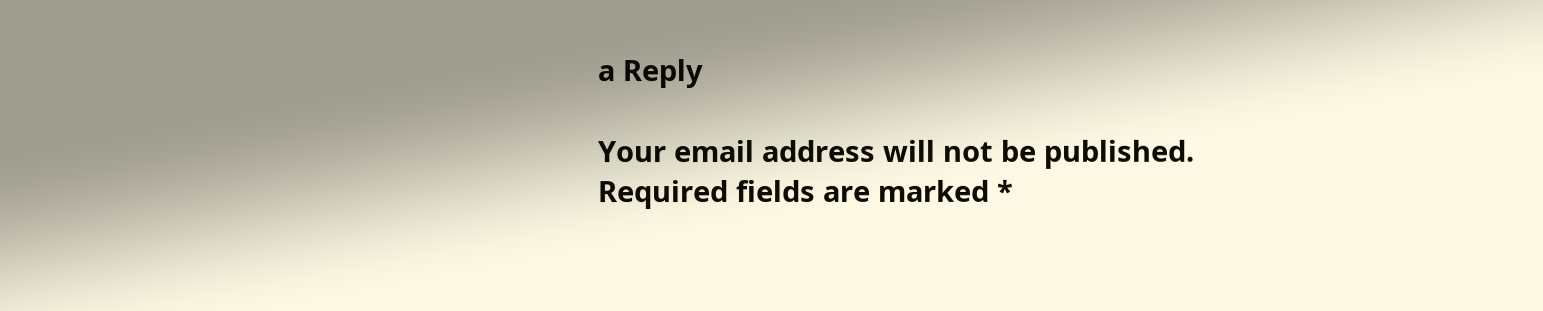a Reply

Your email address will not be published. Required fields are marked *